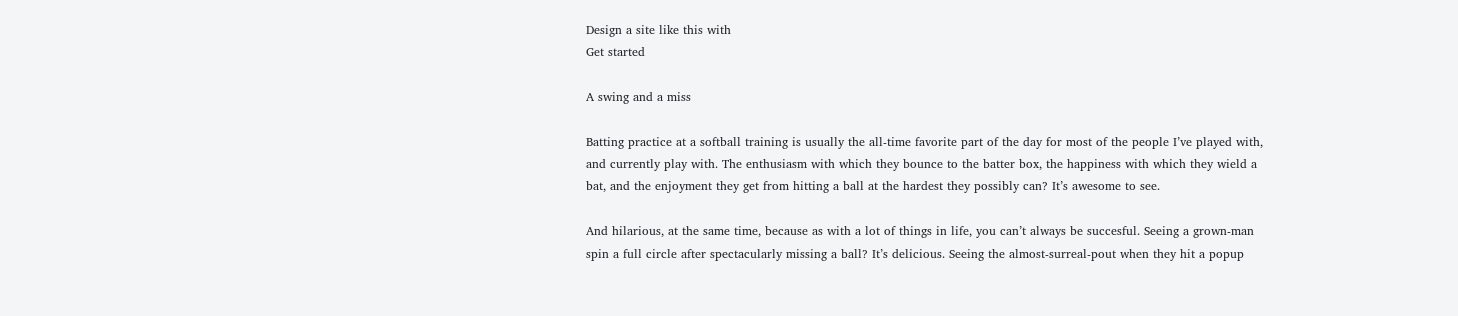Design a site like this with
Get started

A swing and a miss

Batting practice at a softball training is usually the all-time favorite part of the day for most of the people I’ve played with, and currently play with. The enthusiasm with which they bounce to the batter box, the happiness with which they wield a bat, and the enjoyment they get from hitting a ball at the hardest they possibly can? It’s awesome to see.

And hilarious, at the same time, because as with a lot of things in life, you can’t always be succesful. Seeing a grown-man spin a full circle after spectacularly missing a ball? It’s delicious. Seeing the almost-surreal-pout when they hit a popup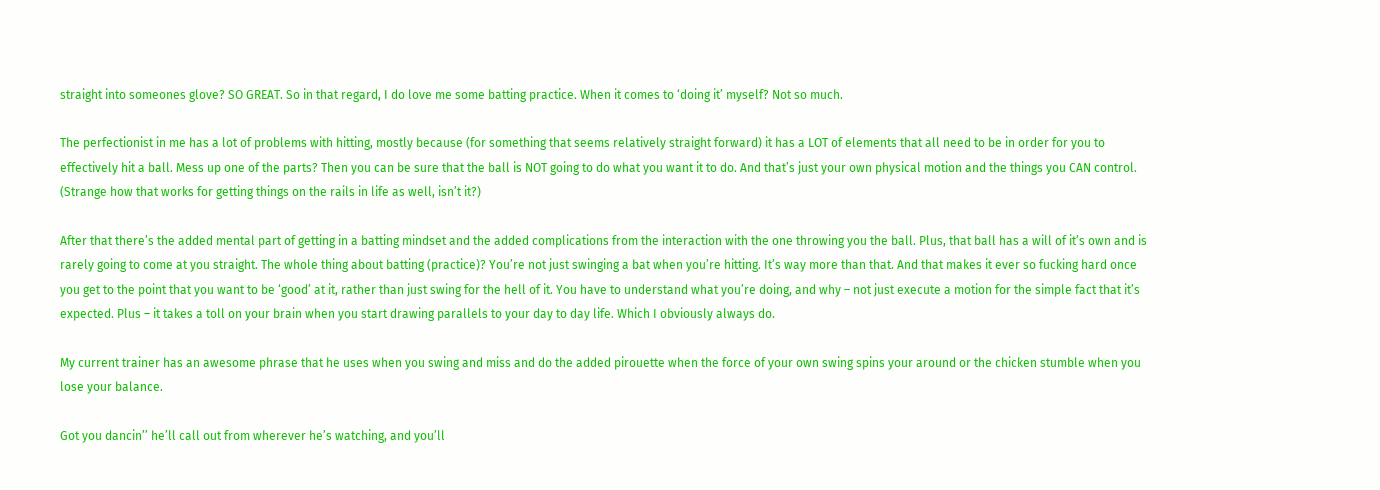straight into someones glove? SO GREAT. So in that regard, I do love me some batting practice. When it comes to ‘doing it’ myself? Not so much.

The perfectionist in me has a lot of problems with hitting, mostly because (for something that seems relatively straight forward) it has a LOT of elements that all need to be in order for you to effectively hit a ball. Mess up one of the parts? Then you can be sure that the ball is NOT going to do what you want it to do. And that’s just your own physical motion and the things you CAN control. (Strange how that works for getting things on the rails in life as well, isn’t it?)

After that there’s the added mental part of getting in a batting mindset and the added complications from the interaction with the one throwing you the ball. Plus, that ball has a will of it’s own and is rarely going to come at you straight. The whole thing about batting (practice)? You’re not just swinging a bat when you’re hitting. It’s way more than that. And that makes it ever so fucking hard once you get to the point that you want to be ‘good’ at it, rather than just swing for the hell of it. You have to understand what you’re doing, and why – not just execute a motion for the simple fact that it’s expected. Plus – it takes a toll on your brain when you start drawing parallels to your day to day life. Which I obviously always do.

My current trainer has an awesome phrase that he uses when you swing and miss and do the added pirouette when the force of your own swing spins your around or the chicken stumble when you lose your balance.

Got you dancin’’ he’ll call out from wherever he’s watching, and you’ll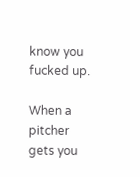know you fucked up.

When a pitcher gets you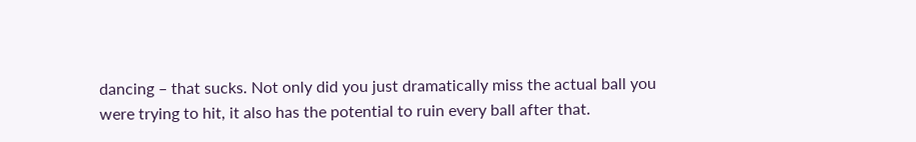dancing – that sucks. Not only did you just dramatically miss the actual ball you were trying to hit, it also has the potential to ruin every ball after that.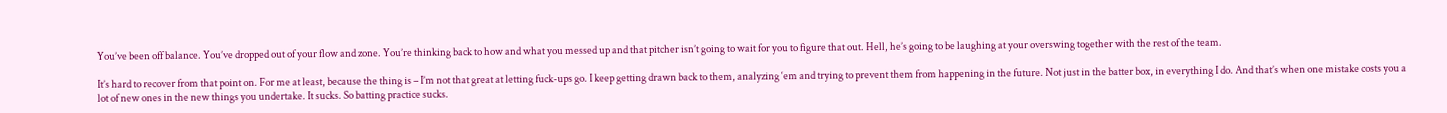You’ve been off balance. You’ve dropped out of your flow and zone. You’re thinking back to how and what you messed up and that pitcher isn’t going to wait for you to figure that out. Hell, he’s going to be laughing at your overswing together with the rest of the team.

It’s hard to recover from that point on. For me at least, because the thing is – I’m not that great at letting fuck-ups go. I keep getting drawn back to them, analyzing ‘em and trying to prevent them from happening in the future. Not just in the batter box, in everything I do. And that’s when one mistake costs you a lot of new ones in the new things you undertake. It sucks. So batting practice sucks.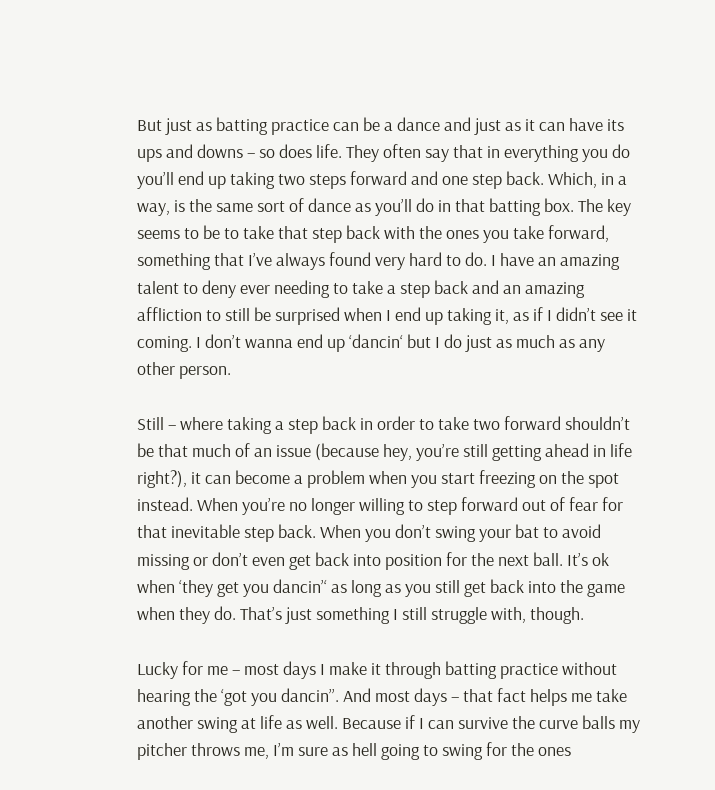But just as batting practice can be a dance and just as it can have its ups and downs – so does life. They often say that in everything you do you’ll end up taking two steps forward and one step back. Which, in a way, is the same sort of dance as you’ll do in that batting box. The key seems to be to take that step back with the ones you take forward, something that I’ve always found very hard to do. I have an amazing talent to deny ever needing to take a step back and an amazing affliction to still be surprised when I end up taking it, as if I didn’t see it coming. I don’t wanna end up ‘dancin‘ but I do just as much as any other person.

Still – where taking a step back in order to take two forward shouldn’t be that much of an issue (because hey, you’re still getting ahead in life right?), it can become a problem when you start freezing on the spot instead. When you’re no longer willing to step forward out of fear for that inevitable step back. When you don’t swing your bat to avoid missing or don’t even get back into position for the next ball. It’s ok when ‘they get you dancin’‘ as long as you still get back into the game when they do. That’s just something I still struggle with, though.

Lucky for me – most days I make it through batting practice without hearing the ‘got you dancin’’. And most days – that fact helps me take another swing at life as well. Because if I can survive the curve balls my pitcher throws me, I’m sure as hell going to swing for the ones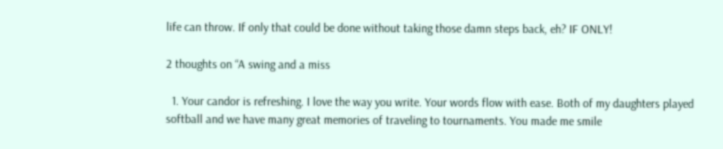life can throw. If only that could be done without taking those damn steps back, eh? IF ONLY!

2 thoughts on “A swing and a miss

  1. Your candor is refreshing. I love the way you write. Your words flow with ease. Both of my daughters played softball and we have many great memories of traveling to tournaments. You made me smile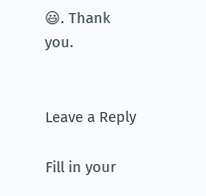😃. Thank you.


Leave a Reply

Fill in your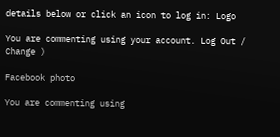details below or click an icon to log in: Logo

You are commenting using your account. Log Out /  Change )

Facebook photo

You are commenting using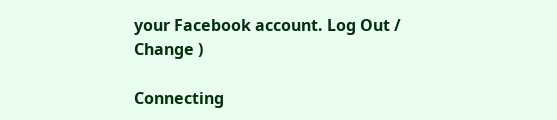your Facebook account. Log Out /  Change )

Connecting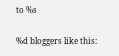to %s

%d bloggers like this: